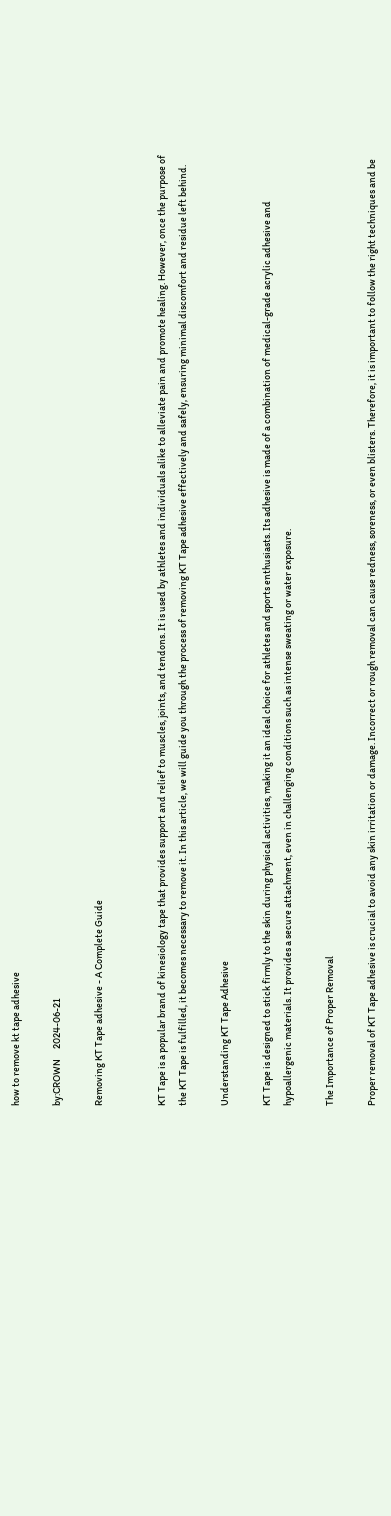how to remove kt tape adhesive

by:CROWN     2024-06-21

Removing KT Tape adhesive - A Complete Guide


KT Tape is a popular brand of kinesiology tape that provides support and relief to muscles, joints, and tendons. It is used by athletes and individuals alike to alleviate pain and promote healing. However, once the purpose of the KT Tape is fulfilled, it becomes necessary to remove it. In this article, we will guide you through the process of removing KT Tape adhesive effectively and safely, ensuring minimal discomfort and residue left behind.

Understanding KT Tape Adhesive

KT Tape is designed to stick firmly to the skin during physical activities, making it an ideal choice for athletes and sports enthusiasts. Its adhesive is made of a combination of medical-grade acrylic adhesive and hypoallergenic materials. It provides a secure attachment, even in challenging conditions such as intense sweating or water exposure.

The Importance of Proper Removal

Proper removal of KT Tape adhesive is crucial to avoid any skin irritation or damage. Incorrect or rough removal can cause redness, soreness, or even blisters. Therefore, it is important to follow the right techniques and be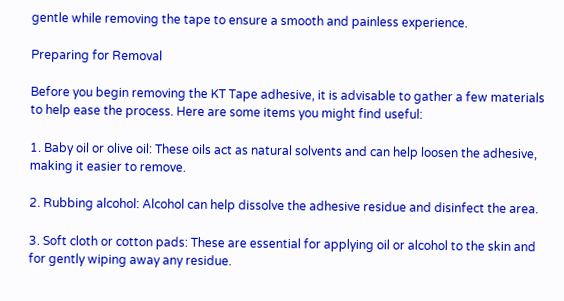gentle while removing the tape to ensure a smooth and painless experience.

Preparing for Removal

Before you begin removing the KT Tape adhesive, it is advisable to gather a few materials to help ease the process. Here are some items you might find useful:

1. Baby oil or olive oil: These oils act as natural solvents and can help loosen the adhesive, making it easier to remove.

2. Rubbing alcohol: Alcohol can help dissolve the adhesive residue and disinfect the area.

3. Soft cloth or cotton pads: These are essential for applying oil or alcohol to the skin and for gently wiping away any residue.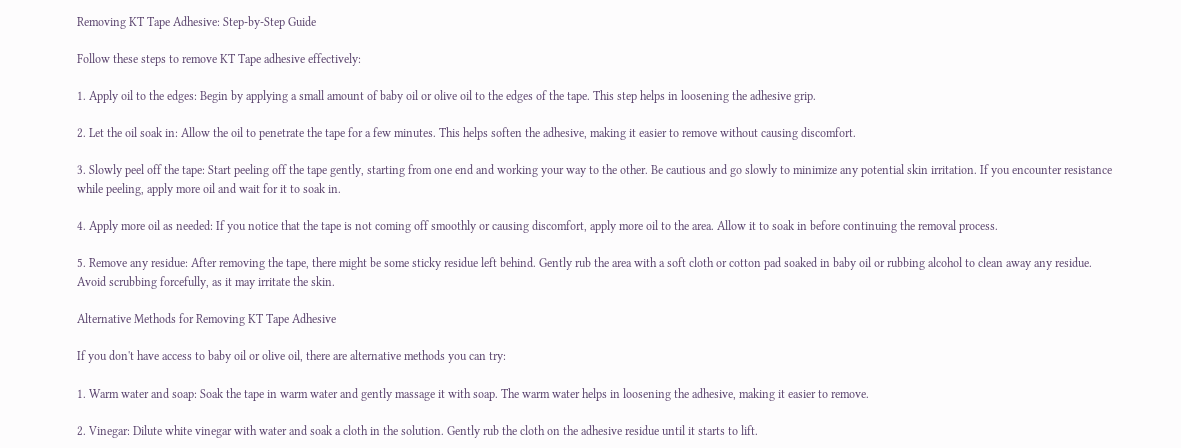Removing KT Tape Adhesive: Step-by-Step Guide

Follow these steps to remove KT Tape adhesive effectively:

1. Apply oil to the edges: Begin by applying a small amount of baby oil or olive oil to the edges of the tape. This step helps in loosening the adhesive grip.

2. Let the oil soak in: Allow the oil to penetrate the tape for a few minutes. This helps soften the adhesive, making it easier to remove without causing discomfort.

3. Slowly peel off the tape: Start peeling off the tape gently, starting from one end and working your way to the other. Be cautious and go slowly to minimize any potential skin irritation. If you encounter resistance while peeling, apply more oil and wait for it to soak in.

4. Apply more oil as needed: If you notice that the tape is not coming off smoothly or causing discomfort, apply more oil to the area. Allow it to soak in before continuing the removal process.

5. Remove any residue: After removing the tape, there might be some sticky residue left behind. Gently rub the area with a soft cloth or cotton pad soaked in baby oil or rubbing alcohol to clean away any residue. Avoid scrubbing forcefully, as it may irritate the skin.

Alternative Methods for Removing KT Tape Adhesive

If you don't have access to baby oil or olive oil, there are alternative methods you can try:

1. Warm water and soap: Soak the tape in warm water and gently massage it with soap. The warm water helps in loosening the adhesive, making it easier to remove.

2. Vinegar: Dilute white vinegar with water and soak a cloth in the solution. Gently rub the cloth on the adhesive residue until it starts to lift.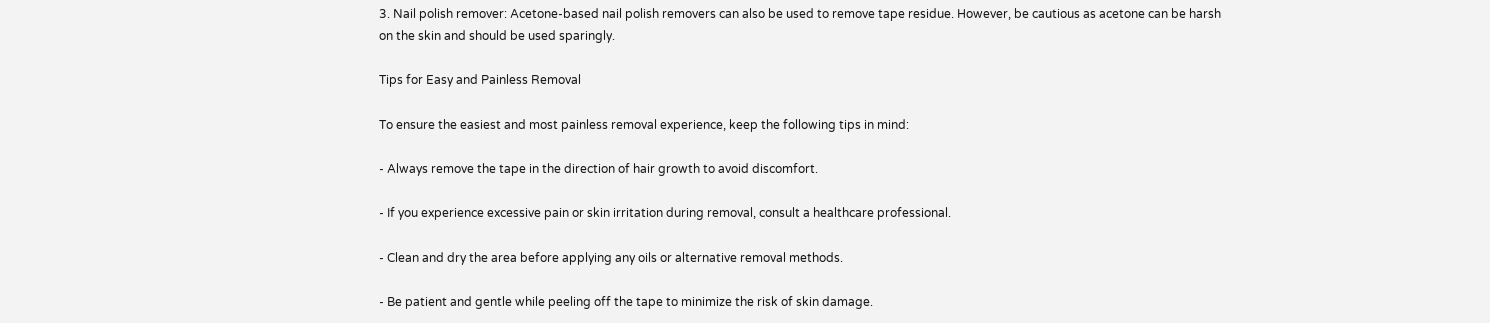3. Nail polish remover: Acetone-based nail polish removers can also be used to remove tape residue. However, be cautious as acetone can be harsh on the skin and should be used sparingly.

Tips for Easy and Painless Removal

To ensure the easiest and most painless removal experience, keep the following tips in mind:

- Always remove the tape in the direction of hair growth to avoid discomfort.

- If you experience excessive pain or skin irritation during removal, consult a healthcare professional.

- Clean and dry the area before applying any oils or alternative removal methods.

- Be patient and gentle while peeling off the tape to minimize the risk of skin damage.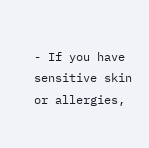- If you have sensitive skin or allergies,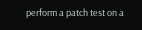perform a patch test on a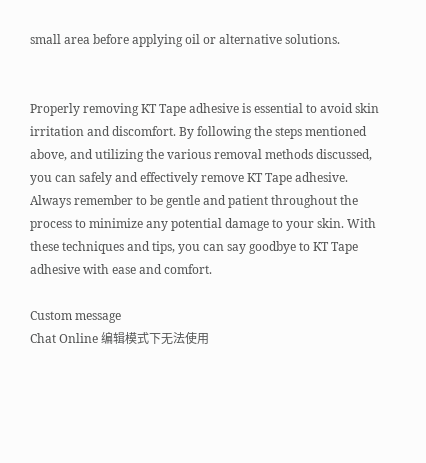small area before applying oil or alternative solutions.


Properly removing KT Tape adhesive is essential to avoid skin irritation and discomfort. By following the steps mentioned above, and utilizing the various removal methods discussed, you can safely and effectively remove KT Tape adhesive. Always remember to be gentle and patient throughout the process to minimize any potential damage to your skin. With these techniques and tips, you can say goodbye to KT Tape adhesive with ease and comfort.

Custom message
Chat Online 编辑模式下无法使用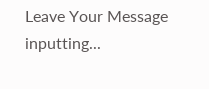Leave Your Message inputting...